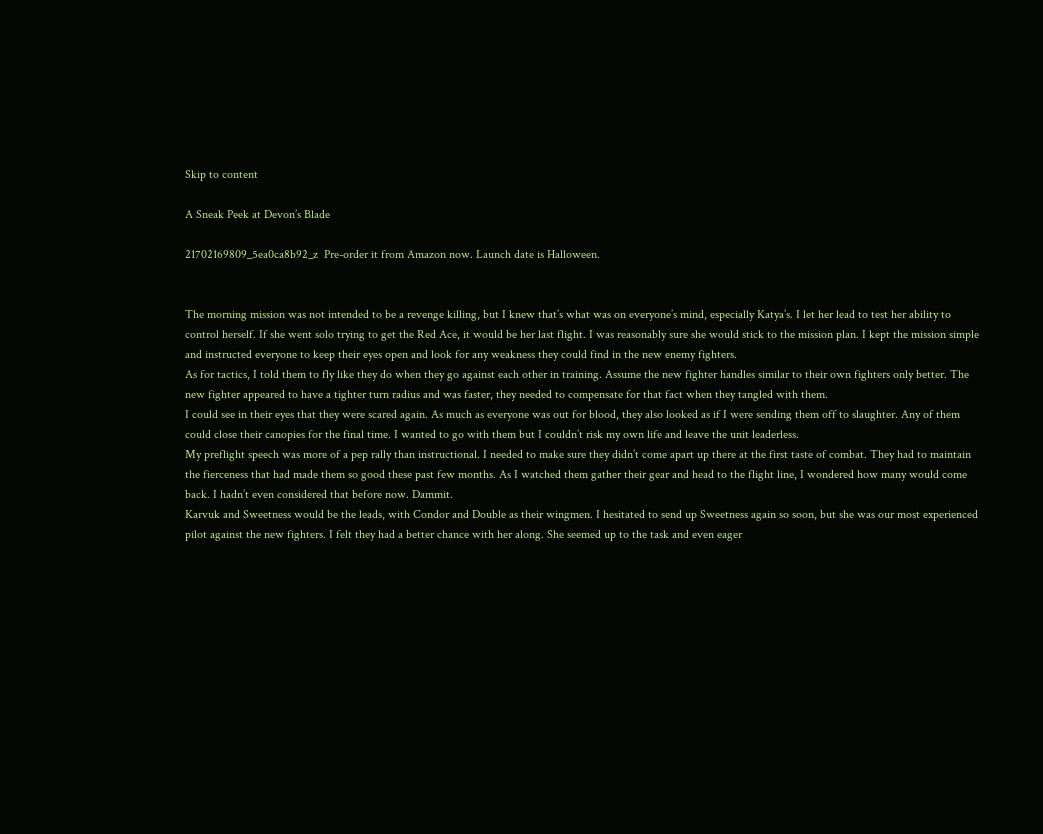Skip to content

A Sneak Peek at Devon’s Blade

21702169809_5ea0ca8b92_z  Pre-order it from Amazon now. Launch date is Halloween.


The morning mission was not intended to be a revenge killing, but I knew that’s what was on everyone’s mind, especially Katya’s. I let her lead to test her ability to control herself. If she went solo trying to get the Red Ace, it would be her last flight. I was reasonably sure she would stick to the mission plan. I kept the mission simple and instructed everyone to keep their eyes open and look for any weakness they could find in the new enemy fighters.
As for tactics, I told them to fly like they do when they go against each other in training. Assume the new fighter handles similar to their own fighters only better. The new fighter appeared to have a tighter turn radius and was faster, they needed to compensate for that fact when they tangled with them.
I could see in their eyes that they were scared again. As much as everyone was out for blood, they also looked as if I were sending them off to slaughter. Any of them could close their canopies for the final time. I wanted to go with them but I couldn’t risk my own life and leave the unit leaderless.
My preflight speech was more of a pep rally than instructional. I needed to make sure they didn’t come apart up there at the first taste of combat. They had to maintain the fierceness that had made them so good these past few months. As I watched them gather their gear and head to the flight line, I wondered how many would come back. I hadn’t even considered that before now. Dammit.
Karvuk and Sweetness would be the leads, with Condor and Double as their wingmen. I hesitated to send up Sweetness again so soon, but she was our most experienced pilot against the new fighters. I felt they had a better chance with her along. She seemed up to the task and even eager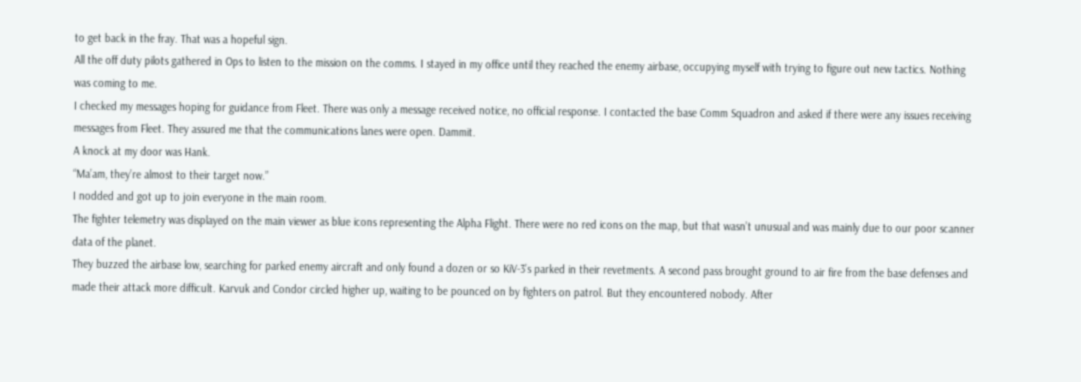to get back in the fray. That was a hopeful sign.
All the off duty pilots gathered in Ops to listen to the mission on the comms. I stayed in my office until they reached the enemy airbase, occupying myself with trying to figure out new tactics. Nothing was coming to me.
I checked my messages hoping for guidance from Fleet. There was only a message received notice, no official response. I contacted the base Comm Squadron and asked if there were any issues receiving messages from Fleet. They assured me that the communications lanes were open. Dammit.
A knock at my door was Hank.
“Ma’am, they’re almost to their target now.”
I nodded and got up to join everyone in the main room.
The fighter telemetry was displayed on the main viewer as blue icons representing the Alpha Flight. There were no red icons on the map, but that wasn’t unusual and was mainly due to our poor scanner data of the planet.
They buzzed the airbase low, searching for parked enemy aircraft and only found a dozen or so KiV-3’s parked in their revetments. A second pass brought ground to air fire from the base defenses and made their attack more difficult. Karvuk and Condor circled higher up, waiting to be pounced on by fighters on patrol. But they encountered nobody. After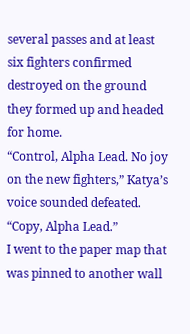several passes and at least six fighters confirmed destroyed on the ground they formed up and headed for home.
“Control, Alpha Lead. No joy on the new fighters,” Katya’s voice sounded defeated.
“Copy, Alpha Lead.”
I went to the paper map that was pinned to another wall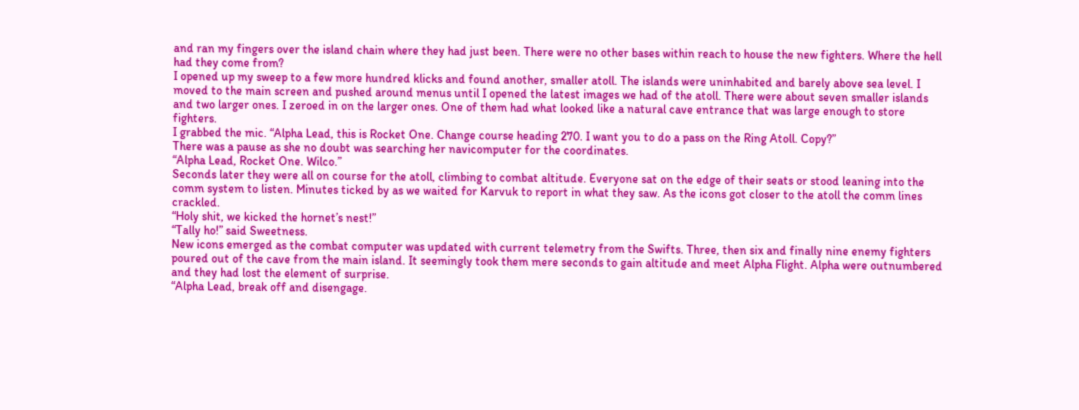and ran my fingers over the island chain where they had just been. There were no other bases within reach to house the new fighters. Where the hell had they come from?
I opened up my sweep to a few more hundred klicks and found another, smaller atoll. The islands were uninhabited and barely above sea level. I moved to the main screen and pushed around menus until I opened the latest images we had of the atoll. There were about seven smaller islands and two larger ones. I zeroed in on the larger ones. One of them had what looked like a natural cave entrance that was large enough to store fighters.
I grabbed the mic. “Alpha Lead, this is Rocket One. Change course heading 270. I want you to do a pass on the Ring Atoll. Copy?”
There was a pause as she no doubt was searching her navicomputer for the coordinates.
“Alpha Lead, Rocket One. Wilco.”
Seconds later they were all on course for the atoll, climbing to combat altitude. Everyone sat on the edge of their seats or stood leaning into the comm system to listen. Minutes ticked by as we waited for Karvuk to report in what they saw. As the icons got closer to the atoll the comm lines crackled.
“Holy shit, we kicked the hornet’s nest!”
“Tally ho!” said Sweetness.
New icons emerged as the combat computer was updated with current telemetry from the Swifts. Three, then six and finally nine enemy fighters poured out of the cave from the main island. It seemingly took them mere seconds to gain altitude and meet Alpha Flight. Alpha were outnumbered and they had lost the element of surprise.
“Alpha Lead, break off and disengage.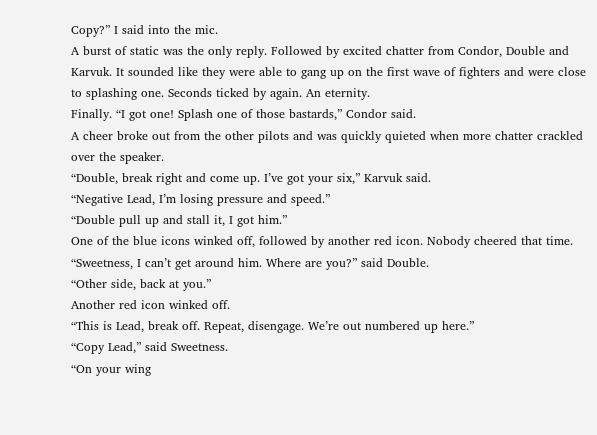Copy?” I said into the mic.
A burst of static was the only reply. Followed by excited chatter from Condor, Double and Karvuk. It sounded like they were able to gang up on the first wave of fighters and were close to splashing one. Seconds ticked by again. An eternity.
Finally. “I got one! Splash one of those bastards,” Condor said.
A cheer broke out from the other pilots and was quickly quieted when more chatter crackled over the speaker.
“Double, break right and come up. I’ve got your six,” Karvuk said.
“Negative Lead, I’m losing pressure and speed.”
“Double pull up and stall it, I got him.”
One of the blue icons winked off, followed by another red icon. Nobody cheered that time.
“Sweetness, I can’t get around him. Where are you?” said Double.
“Other side, back at you.”
Another red icon winked off.
“This is Lead, break off. Repeat, disengage. We’re out numbered up here.”
“Copy Lead,” said Sweetness.
“On your wing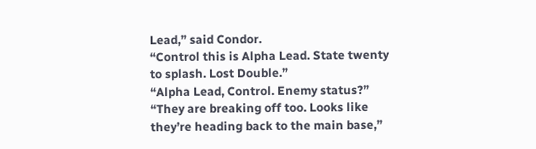Lead,” said Condor.
“Control this is Alpha Lead. State twenty to splash. Lost Double.”
“Alpha Lead, Control. Enemy status?”
“They are breaking off too. Looks like they’re heading back to the main base,”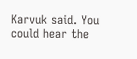Karvuk said. You could hear the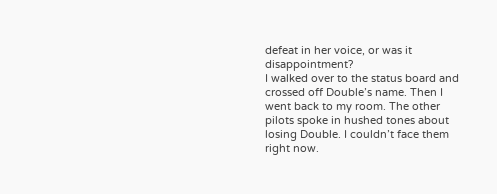defeat in her voice, or was it disappointment?
I walked over to the status board and crossed off Double’s name. Then I went back to my room. The other pilots spoke in hushed tones about losing Double. I couldn’t face them right now.